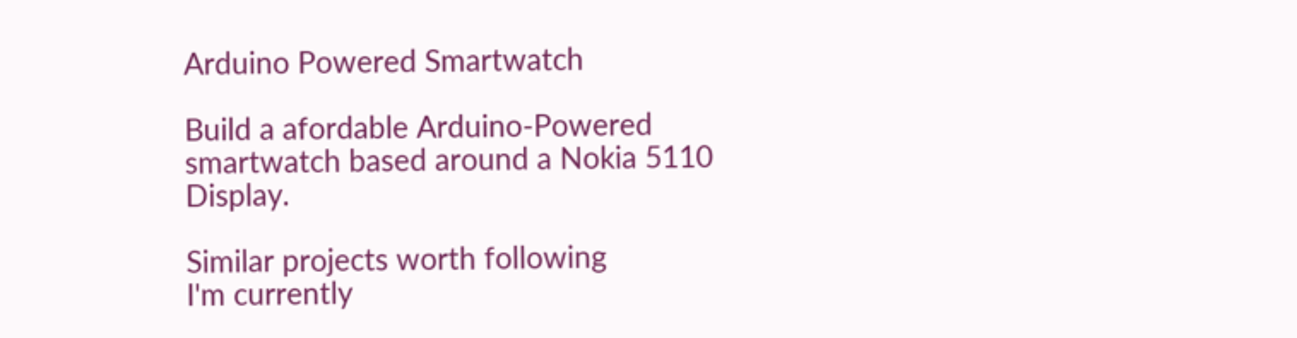Arduino Powered Smartwatch

Build a afordable Arduino-Powered smartwatch based around a Nokia 5110 Display.

Similar projects worth following
I'm currently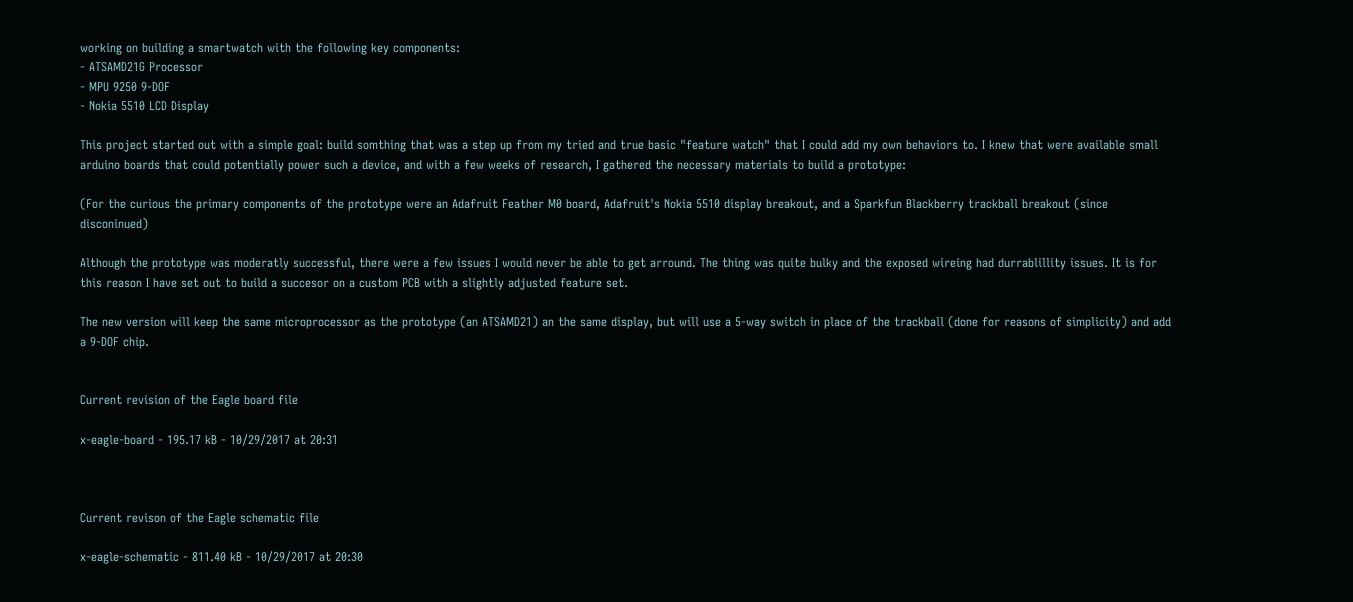working on building a smartwatch with the following key components:
- ATSAMD21G Processor
- MPU 9250 9-DOF
- Nokia 5510 LCD Display

This project started out with a simple goal: build somthing that was a step up from my tried and true basic "feature watch" that I could add my own behaviors to. I knew that were available small arduino boards that could potentially power such a device, and with a few weeks of research, I gathered the necessary materials to build a prototype:

(For the curious the primary components of the prototype were an Adafruit Feather M0 board, Adafruit's Nokia 5510 display breakout, and a Sparkfun Blackberry trackball breakout (since disconinued)

Although the prototype was moderatly successful, there were a few issues I would never be able to get arround. The thing was quite bulky and the exposed wireing had durrablillity issues. It is for this reason I have set out to build a succesor on a custom PCB with a slightly adjusted feature set.

The new version will keep the same microprocessor as the prototype (an ATSAMD21) an the same display, but will use a 5-way switch in place of the trackball (done for reasons of simplicity) and add a 9-DOF chip.


Current revision of the Eagle board file

x-eagle-board - 195.17 kB - 10/29/2017 at 20:31



Current revison of the Eagle schematic file

x-eagle-schematic - 811.40 kB - 10/29/2017 at 20:30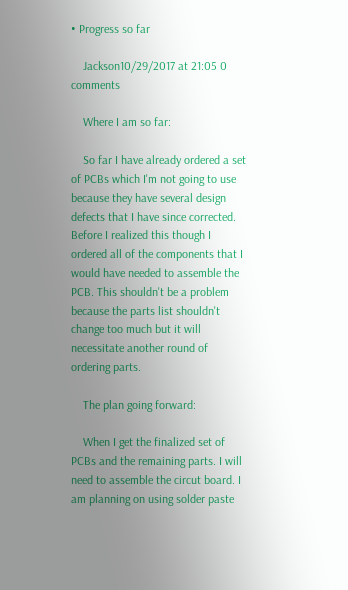• Progress so far

    Jackson10/29/2017 at 21:05 0 comments

    Where I am so far:

    So far I have already ordered a set of PCBs which I'm not going to use because they have several design defects that I have since corrected. Before I realized this though I ordered all of the components that I would have needed to assemble the PCB. This shouldn't be a problem because the parts list shouldn't change too much but it will necessitate another round of ordering parts.

    The plan going forward:

    When I get the finalized set of PCBs and the remaining parts. I will need to assemble the circut board. I am planning on using solder paste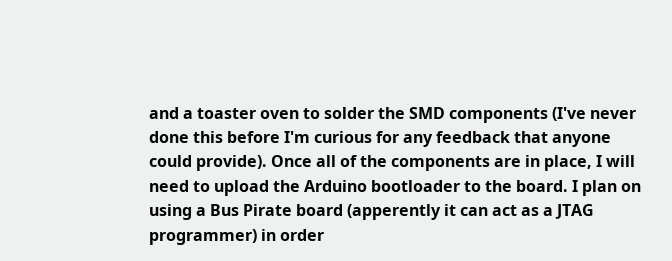and a toaster oven to solder the SMD components (I've never done this before I'm curious for any feedback that anyone could provide). Once all of the components are in place, I will need to upload the Arduino bootloader to the board. I plan on using a Bus Pirate board (apperently it can act as a JTAG programmer) in order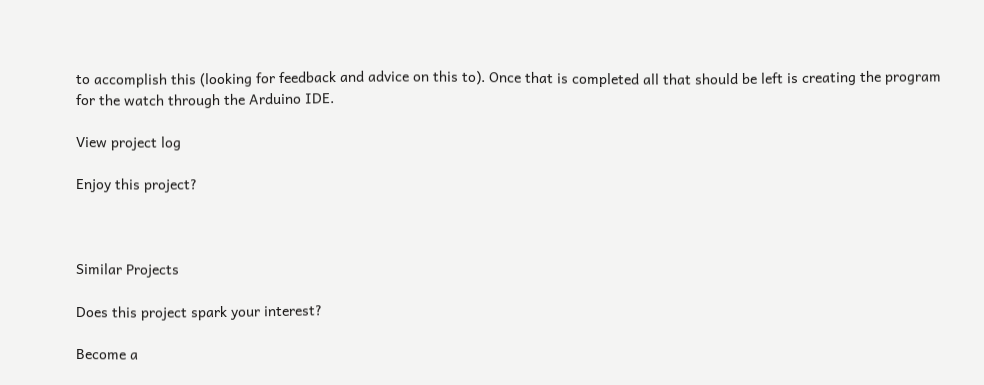to accomplish this (looking for feedback and advice on this to). Once that is completed all that should be left is creating the program for the watch through the Arduino IDE.

View project log

Enjoy this project?



Similar Projects

Does this project spark your interest?

Become a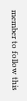member to follow this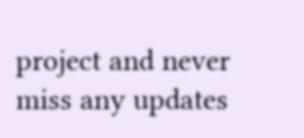project and never miss any updates